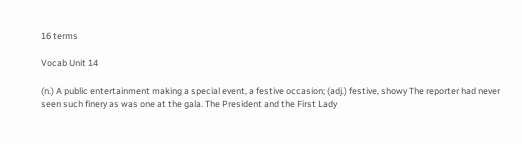16 terms

Vocab Unit 14

(n.) A public entertainment making a special event, a festive occasion; (adj.) festive, showy The reporter had never seen such finery as was one at the gala. The President and the First Lady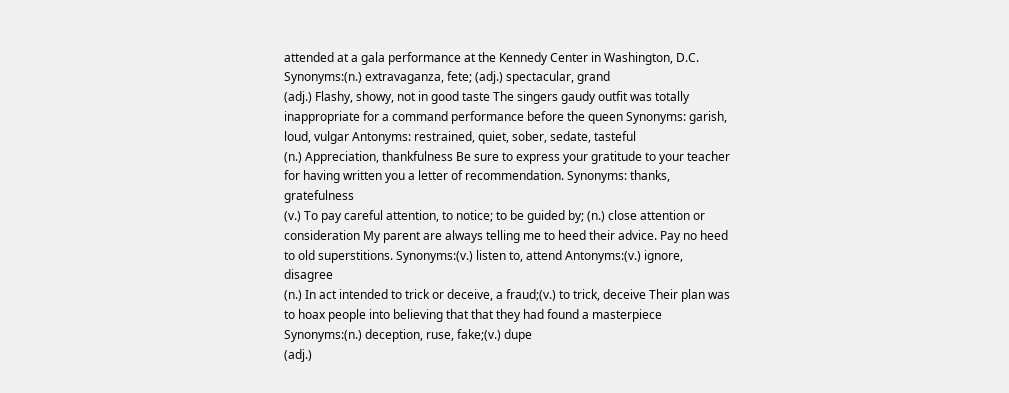attended at a gala performance at the Kennedy Center in Washington, D.C. Synonyms:(n.) extravaganza, fete; (adj.) spectacular, grand
(adj.) Flashy, showy, not in good taste The singers gaudy outfit was totally inappropriate for a command performance before the queen Synonyms: garish, loud, vulgar Antonyms: restrained, quiet, sober, sedate, tasteful
(n.) Appreciation, thankfulness Be sure to express your gratitude to your teacher for having written you a letter of recommendation. Synonyms: thanks, gratefulness
(v.) To pay careful attention, to notice; to be guided by; (n.) close attention or consideration My parent are always telling me to heed their advice. Pay no heed to old superstitions. Synonyms:(v.) listen to, attend Antonyms:(v.) ignore, disagree
(n.) In act intended to trick or deceive, a fraud;(v.) to trick, deceive Their plan was to hoax people into believing that that they had found a masterpiece Synonyms:(n.) deception, ruse, fake;(v.) dupe
(adj.)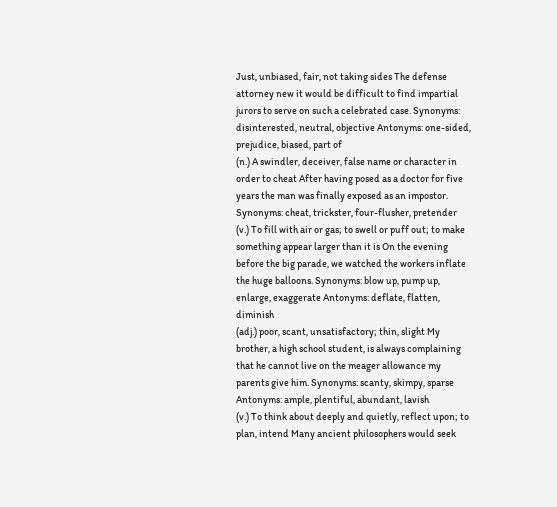Just, unbiased, fair, not taking sides The defense attorney new it would be difficult to find impartial jurors to serve on such a celebrated case. Synonyms: disinterested, neutral, objective Antonyms: one-sided, prejudice, biased, part of
(n.) A swindler, deceiver, false name or character in order to cheat After having posed as a doctor for five years the man was finally exposed as an impostor. Synonyms: cheat, trickster, four-flusher, pretender
(v.) To fill with air or gas; to swell or puff out; to make something appear larger than it is On the evening before the big parade, we watched the workers inflate the huge balloons. Synonyms: blow up, pump up, enlarge, exaggerate Antonyms: deflate, flatten, diminish
(adj.) poor, scant, unsatisfactory; thin, slight My brother, a high school student, is always complaining that he cannot live on the meager allowance my parents give him. Synonyms: scanty, skimpy, sparse Antonyms: ample, plentiful, abundant, lavish
(v.) To think about deeply and quietly, reflect upon; to plan, intend Many ancient philosophers would seek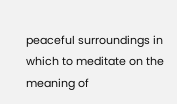peaceful surroundings in which to meditate on the meaning of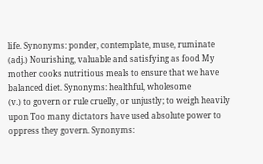life. Synonyms: ponder, contemplate, muse, ruminate
(adj.) Nourishing, valuable and satisfying as food My mother cooks nutritious meals to ensure that we have balanced diet. Synonyms: healthful, wholesome
(v.) to govern or rule cruelly, or unjustly; to weigh heavily upon Too many dictators have used absolute power to oppress they govern. Synonyms: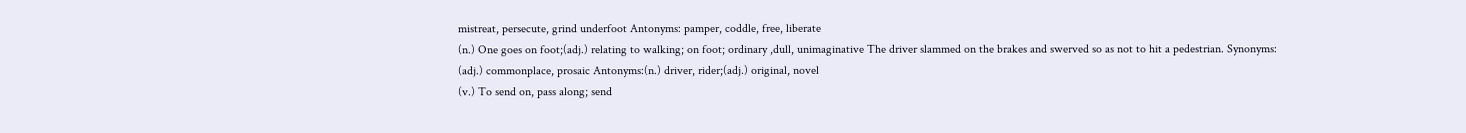mistreat, persecute, grind underfoot Antonyms: pamper, coddle, free, liberate
(n.) One goes on foot;(adj.) relating to walking; on foot; ordinary ,dull, unimaginative The driver slammed on the brakes and swerved so as not to hit a pedestrian. Synonyms: (adj.) commonplace, prosaic Antonyms:(n.) driver, rider;(adj.) original, novel
(v.) To send on, pass along; send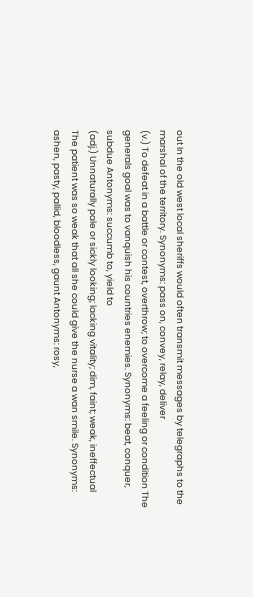out In the old west local sheriffs would often transmit messages by telegraphs to the marshal of the territory. Synonyms: pass on, convey, relay, deliver
(v.) To defeat in a battle or contest, overthrow; to overcome a feeling or condition The generals goal was to vanquish his countries enemies. Synonyms: beat, conquer, subdue Antonyms: succumb to, yield to
(adj.) Unnaturally pale or sickly looking; lacking vitality; dim, faint; weak, ineffectual The patient was so weak that all she could give the nurse a wan smile. Synonyms: ashen, pasty, pallid, bloodless, gaunt Antonyms: rosy,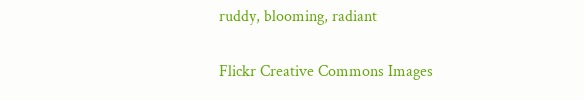ruddy, blooming, radiant

Flickr Creative Commons Images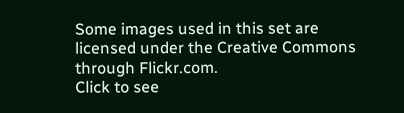Some images used in this set are licensed under the Creative Commons through Flickr.com.
Click to see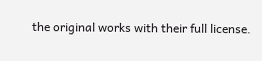the original works with their full license.